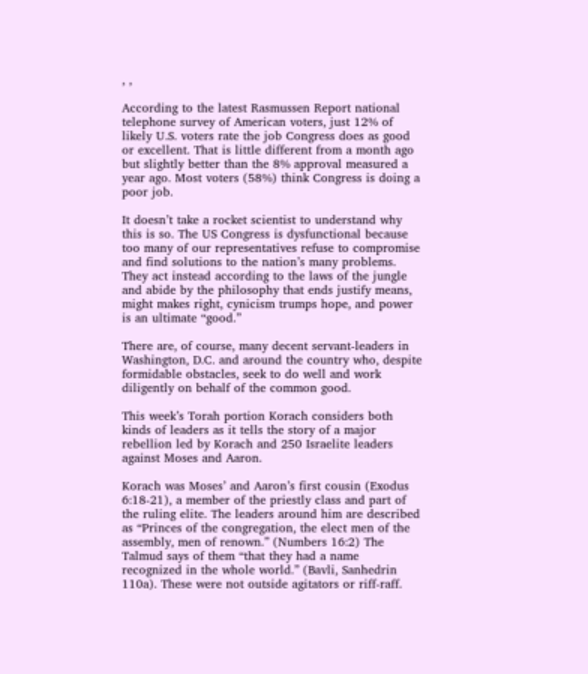, ,

According to the latest Rasmussen Report national telephone survey of American voters, just 12% of likely U.S. voters rate the job Congress does as good or excellent. That is little different from a month ago but slightly better than the 8% approval measured a year ago. Most voters (58%) think Congress is doing a poor job.

It doesn’t take a rocket scientist to understand why this is so. The US Congress is dysfunctional because too many of our representatives refuse to compromise and find solutions to the nation’s many problems. They act instead according to the laws of the jungle and abide by the philosophy that ends justify means, might makes right, cynicism trumps hope, and power is an ultimate “good.”

There are, of course, many decent servant-leaders in Washington, D.C. and around the country who, despite formidable obstacles, seek to do well and work diligently on behalf of the common good.

This week’s Torah portion Korach considers both kinds of leaders as it tells the story of a major rebellion led by Korach and 250 Israelite leaders against Moses and Aaron.

Korach was Moses’ and Aaron’s first cousin (Exodus 6:18-21), a member of the priestly class and part of the ruling elite. The leaders around him are described as “Princes of the congregation, the elect men of the assembly, men of renown.” (Numbers 16:2) The Talmud says of them “that they had a name recognized in the whole world.” (Bavli, Sanhedrin 110a). These were not outside agitators or riff-raff.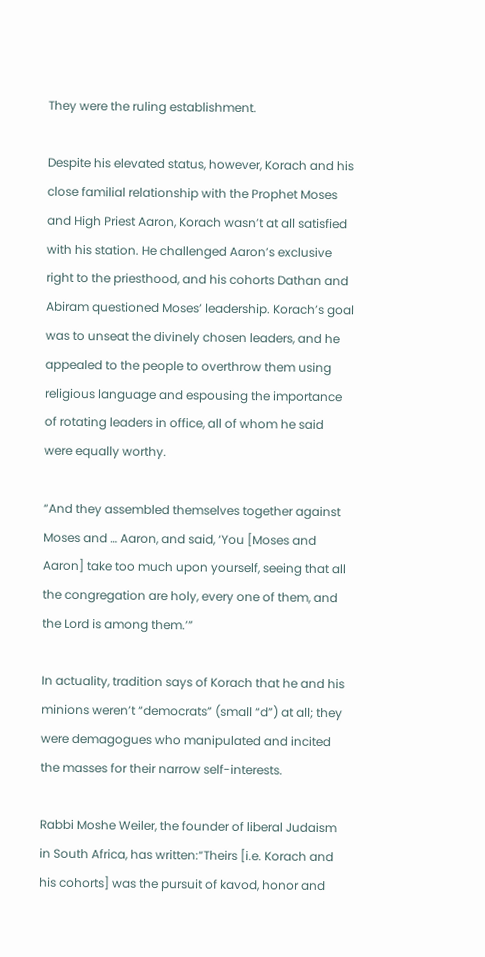They were the ruling establishment.

Despite his elevated status, however, Korach and his close familial relationship with the Prophet Moses and High Priest Aaron, Korach wasn’t at all satisfied with his station. He challenged Aaron’s exclusive right to the priesthood, and his cohorts Dathan and Abiram questioned Moses’ leadership. Korach’s goal was to unseat the divinely chosen leaders, and he appealed to the people to overthrow them using religious language and espousing the importance of rotating leaders in office, all of whom he said were equally worthy.

“And they assembled themselves together against Moses and … Aaron, and said, ‘You [Moses and Aaron] take too much upon yourself, seeing that all the congregation are holy, every one of them, and the Lord is among them.’”

In actuality, tradition says of Korach that he and his minions weren’t “democrats” (small “d”) at all; they were demagogues who manipulated and incited the masses for their narrow self-interests.

Rabbi Moshe Weiler, the founder of liberal Judaism in South Africa, has written:“Theirs [i.e. Korach and his cohorts] was the pursuit of kavod, honor and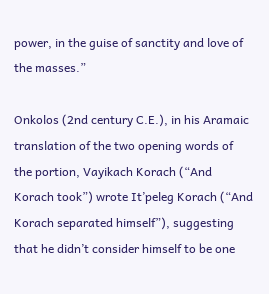power, in the guise of sanctity and love of the masses.”

Onkolos (2nd century C.E.), in his Aramaic translation of the two opening words of the portion, Vayikach Korach (“And Korach took”) wrote It’peleg Korach (“And Korach separated himself”), suggesting that he didn’t consider himself to be one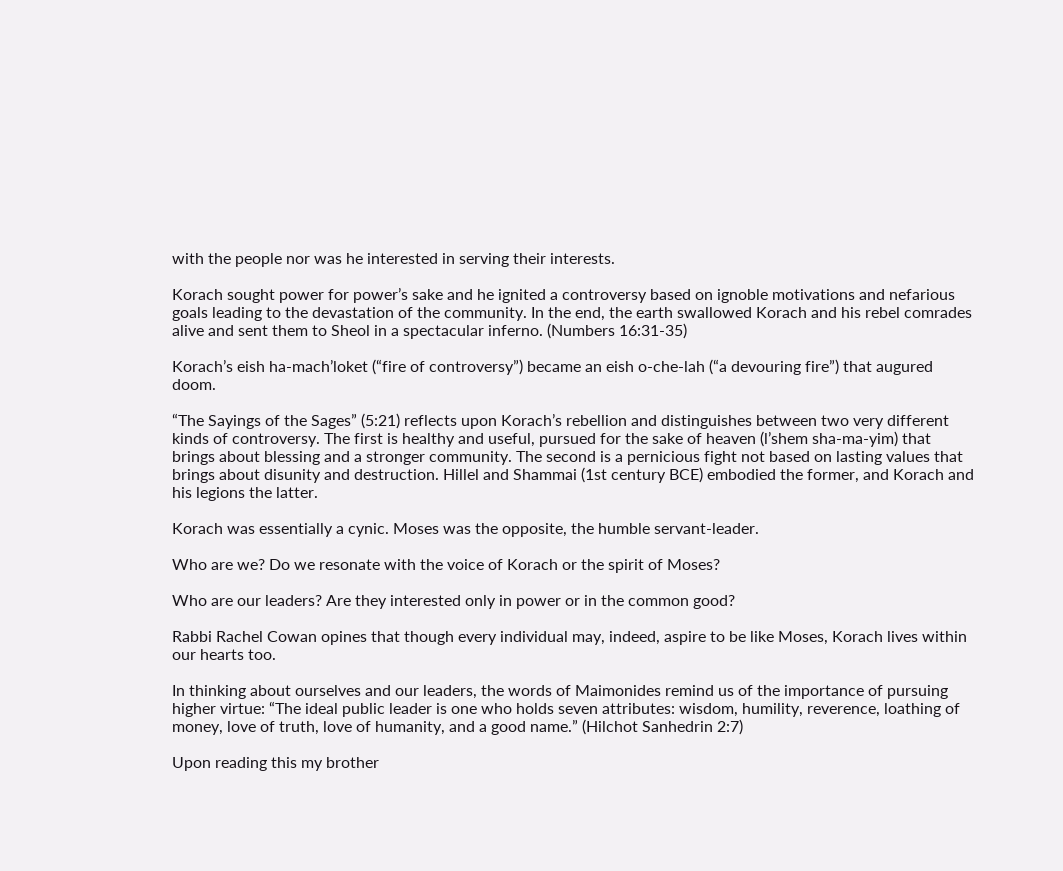with the people nor was he interested in serving their interests.

Korach sought power for power’s sake and he ignited a controversy based on ignoble motivations and nefarious goals leading to the devastation of the community. In the end, the earth swallowed Korach and his rebel comrades alive and sent them to Sheol in a spectacular inferno. (Numbers 16:31-35)

Korach’s eish ha-mach’loket (“fire of controversy”) became an eish o-che-lah (“a devouring fire”) that augured doom.

“The Sayings of the Sages” (5:21) reflects upon Korach’s rebellion and distinguishes between two very different kinds of controversy. The first is healthy and useful, pursued for the sake of heaven (l’shem sha-ma-yim) that brings about blessing and a stronger community. The second is a pernicious fight not based on lasting values that brings about disunity and destruction. Hillel and Shammai (1st century BCE) embodied the former, and Korach and his legions the latter.

Korach was essentially a cynic. Moses was the opposite, the humble servant-leader.

Who are we? Do we resonate with the voice of Korach or the spirit of Moses?

Who are our leaders? Are they interested only in power or in the common good?

Rabbi Rachel Cowan opines that though every individual may, indeed, aspire to be like Moses, Korach lives within our hearts too.

In thinking about ourselves and our leaders, the words of Maimonides remind us of the importance of pursuing higher virtue: “The ideal public leader is one who holds seven attributes: wisdom, humility, reverence, loathing of money, love of truth, love of humanity, and a good name.” (Hilchot Sanhedrin 2:7)

Upon reading this my brother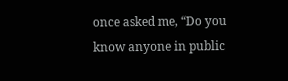once asked me, “Do you know anyone in public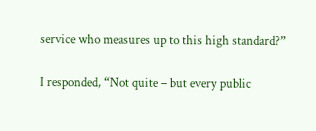service who measures up to this high standard?”

I responded, “Not quite – but every public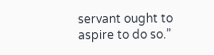servant ought to aspire to do so.”